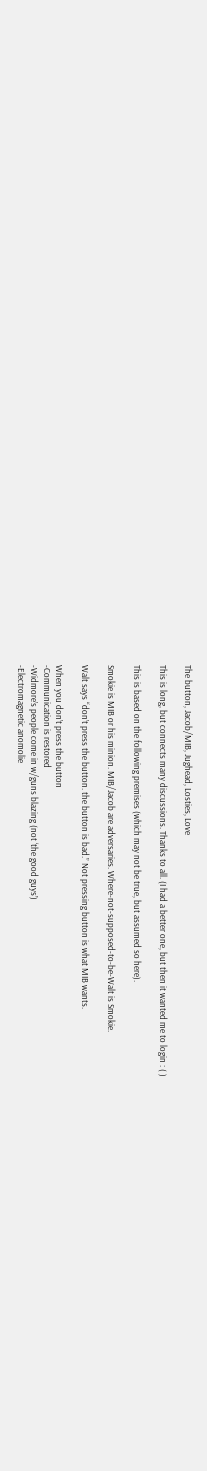The button, Jacob/MIB, Jughead, Losties, Love

This is long, but connects many discussions. Thanks to all. (I had a better one, but then it wanted me to login : ( )

This is based on the following premises (which may not be true, but assumed so here).

Smokie is MIB or his minion. MIB/Jacob are adversaries. Where-not-supposed-to-be-Walt is Smokie.

Walt says “don’t press the button. the button is bad.” Not pressing button is what MIB wants.

When you don’t press the button
-Communication is restored
-Widmore’s people come in w/guns blazing (not ‘the good guys’)
-Electromagnetic anomolie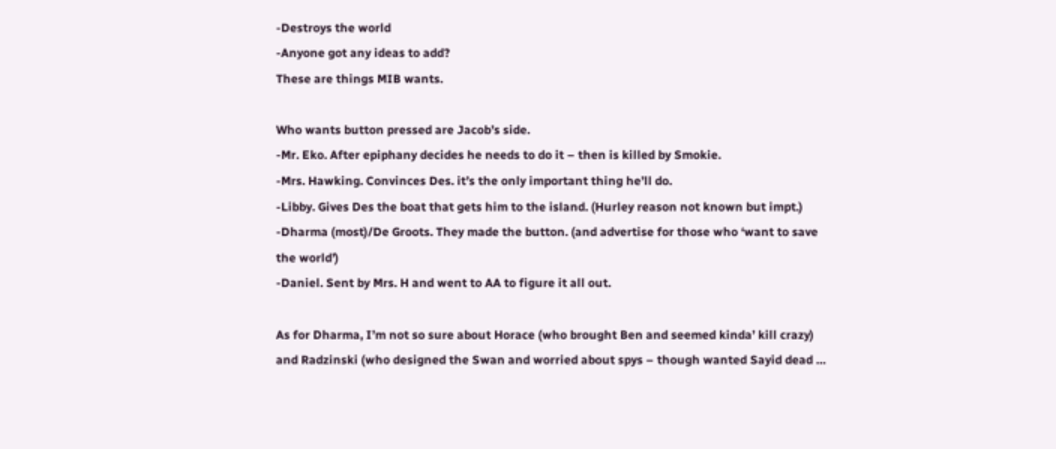-Destroys the world
-Anyone got any ideas to add?
These are things MIB wants.

Who wants button pressed are Jacob’s side.
-Mr. Eko. After epiphany decides he needs to do it – then is killed by Smokie.
-Mrs. Hawking. Convinces Des. it’s the only important thing he’ll do.
-Libby. Gives Des the boat that gets him to the island. (Hurley reason not known but impt.)
-Dharma (most)/De Groots. They made the button. (and advertise for those who ‘want to save the world’)
-Daniel. Sent by Mrs. H and went to AA to figure it all out.

As for Dharma, I’m not so sure about Horace (who brought Ben and seemed kinda’ kill crazy) and Radzinski (who designed the Swan and worried about spys – though wanted Sayid dead …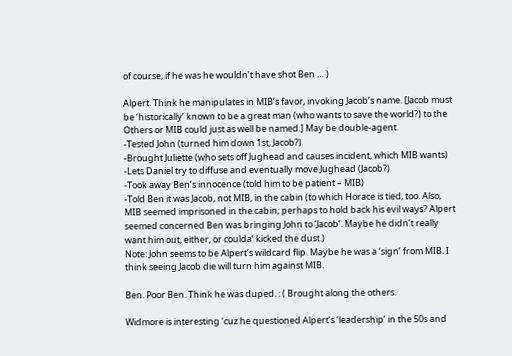of course, if he was he wouldn’t have shot Ben … )

Alpert. Think he manipulates in MIB’s favor, invoking Jacob’s name. [Jacob must be ‘historically’ known to be a great man (who wants to save the world?) to the Others or MIB could just as well be named.] May be double-agent.
-Tested John (turned him down 1st, Jacob?)
-Brought Juliette (who sets off Jughead and causes incident, which MIB wants)
-Lets Daniel try to diffuse and eventually move Jughead (Jacob?)
-Took away Ben’s innocence (told him to be patient – MIB)
-Told Ben it was Jacob, not MIB, in the cabin (to which Horace is tied, too. Also, MIB seemed imprisoned in the cabin; perhaps to hold back his evil ways? Alpert seemed concerned Ben was bringing John to ‘Jacob’. Maybe he didn’t really want him out, either, or coulda’ kicked the dust.)
Note: John seems to be Alpert’s wildcard flip. Maybe he was a ‘sign’ from MIB. I think seeing Jacob die will turn him against MIB.

Ben. Poor Ben. Think he was duped. : ( Brought along the others.

Widmore is interesting ‘cuz he questioned Alpert’s ‘leadership’ in the 50s and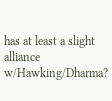has at least a slight alliance w/Hawking/Dharma?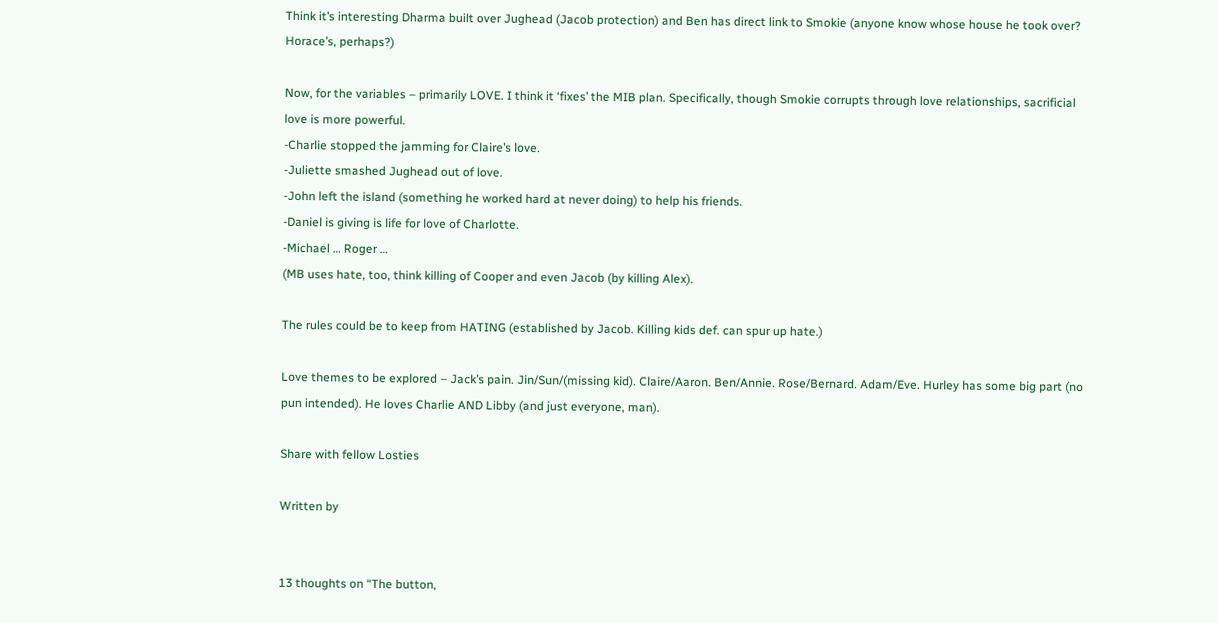Think it’s interesting Dharma built over Jughead (Jacob protection) and Ben has direct link to Smokie (anyone know whose house he took over? Horace’s, perhaps?)

Now, for the variables – primarily LOVE. I think it ‘fixes’ the MIB plan. Specifically, though Smokie corrupts through love relationships, sacrificial love is more powerful.
-Charlie stopped the jamming for Claire’s love.
-Juliette smashed Jughead out of love.
-John left the island (something he worked hard at never doing) to help his friends.
-Daniel is giving is life for love of Charlotte.
-Michael … Roger …
(MB uses hate, too, think killing of Cooper and even Jacob (by killing Alex).

The rules could be to keep from HATING (established by Jacob. Killing kids def. can spur up hate.)

Love themes to be explored – Jack’s pain. Jin/Sun/(missing kid). Claire/Aaron. Ben/Annie. Rose/Bernard. Adam/Eve. Hurley has some big part (no pun intended). He loves Charlie AND Libby (and just everyone, man).

Share with fellow Losties

Written by


13 thoughts on “The button,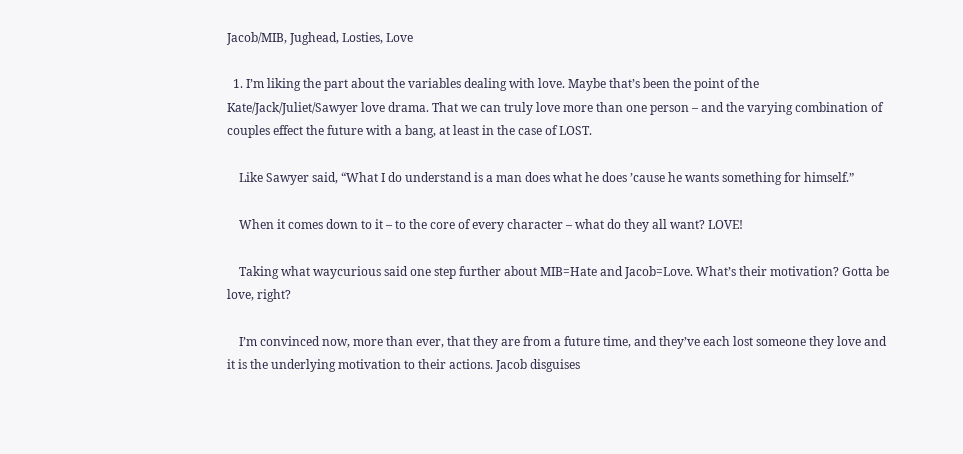Jacob/MIB, Jughead, Losties, Love

  1. I’m liking the part about the variables dealing with love. Maybe that’s been the point of the Kate/Jack/Juliet/Sawyer love drama. That we can truly love more than one person – and the varying combination of couples effect the future with a bang, at least in the case of LOST.

    Like Sawyer said, “What I do understand is a man does what he does ’cause he wants something for himself.”

    When it comes down to it – to the core of every character – what do they all want? LOVE!

    Taking what waycurious said one step further about MIB=Hate and Jacob=Love. What’s their motivation? Gotta be love, right?

    I’m convinced now, more than ever, that they are from a future time, and they’ve each lost someone they love and it is the underlying motivation to their actions. Jacob disguises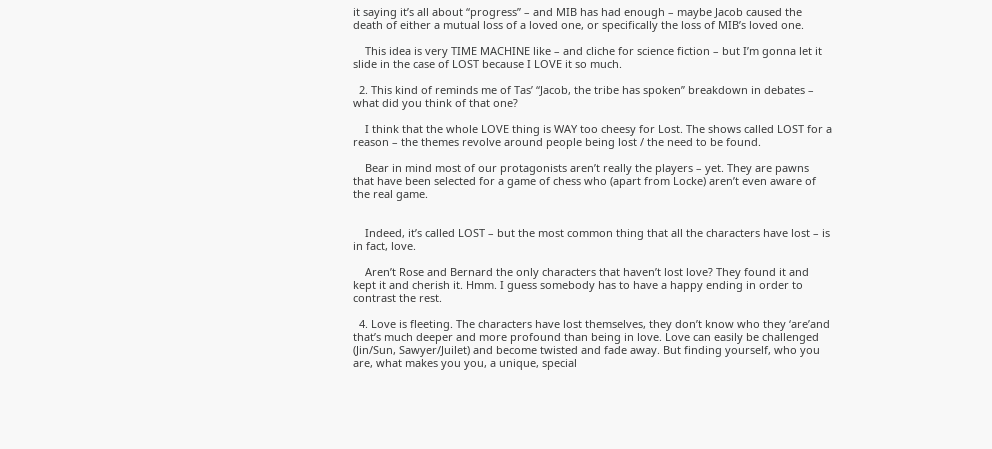it saying it’s all about “progress” – and MIB has had enough – maybe Jacob caused the death of either a mutual loss of a loved one, or specifically the loss of MIB’s loved one.

    This idea is very TIME MACHINE like – and cliche for science fiction – but I’m gonna let it slide in the case of LOST because I LOVE it so much.

  2. This kind of reminds me of Tas’ “Jacob, the tribe has spoken” breakdown in debates – what did you think of that one?

    I think that the whole LOVE thing is WAY too cheesy for Lost. The shows called LOST for a reason – the themes revolve around people being lost / the need to be found.

    Bear in mind most of our protagonists aren’t really the players – yet. They are pawns that have been selected for a game of chess who (apart from Locke) aren’t even aware of the real game.


    Indeed, it’s called LOST – but the most common thing that all the characters have lost – is in fact, love.

    Aren’t Rose and Bernard the only characters that haven’t lost love? They found it and kept it and cherish it. Hmm. I guess somebody has to have a happy ending in order to contrast the rest.

  4. Love is fleeting. The characters have lost themselves, they don’t know who they ‘are’and that’s much deeper and more profound than being in love. Love can easily be challenged (Jin/Sun, Sawyer/Juilet) and become twisted and fade away. But finding yourself, who you are, what makes you you, a unique, special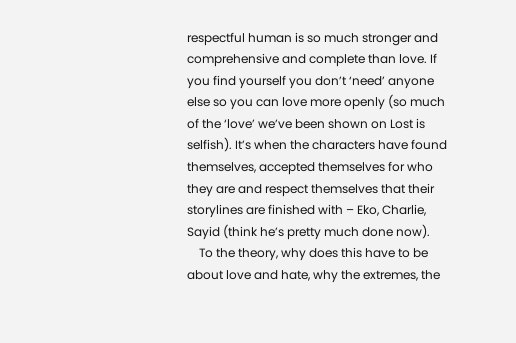respectful human is so much stronger and comprehensive and complete than love. If you find yourself you don’t ‘need’ anyone else so you can love more openly (so much of the ‘love’ we’ve been shown on Lost is selfish). It’s when the characters have found themselves, accepted themselves for who they are and respect themselves that their storylines are finished with – Eko, Charlie, Sayid (think he’s pretty much done now).
    To the theory, why does this have to be about love and hate, why the extremes, the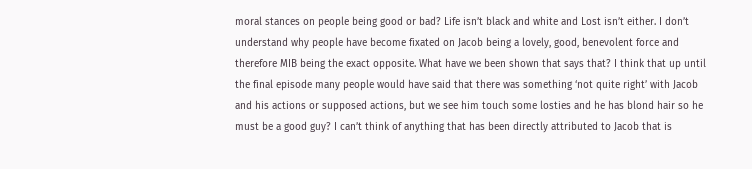moral stances on people being good or bad? Life isn’t black and white and Lost isn’t either. I don’t understand why people have become fixated on Jacob being a lovely, good, benevolent force and therefore MIB being the exact opposite. What have we been shown that says that? I think that up until the final episode many people would have said that there was something ‘not quite right’ with Jacob and his actions or supposed actions, but we see him touch some losties and he has blond hair so he must be a good guy? I can’t think of anything that has been directly attributed to Jacob that is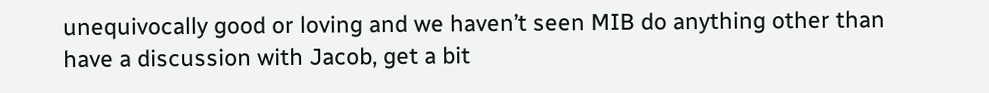unequivocally good or loving and we haven’t seen MIB do anything other than have a discussion with Jacob, get a bit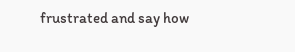frustrated and say how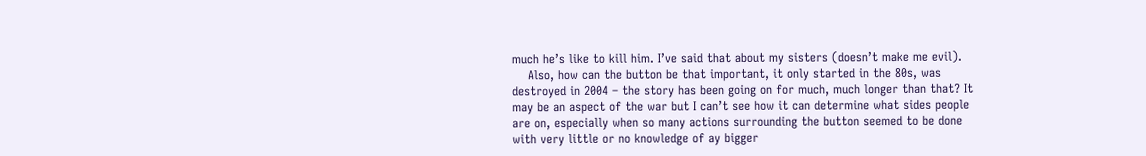much he’s like to kill him. I’ve said that about my sisters (doesn’t make me evil).
    Also, how can the button be that important, it only started in the 80s, was destroyed in 2004 – the story has been going on for much, much longer than that? It may be an aspect of the war but I can’t see how it can determine what sides people are on, especially when so many actions surrounding the button seemed to be done with very little or no knowledge of ay bigger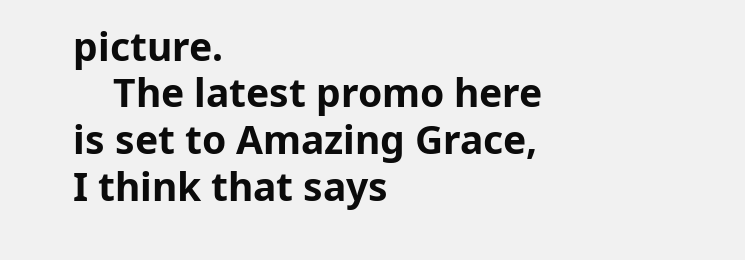picture.
    The latest promo here is set to Amazing Grace, I think that says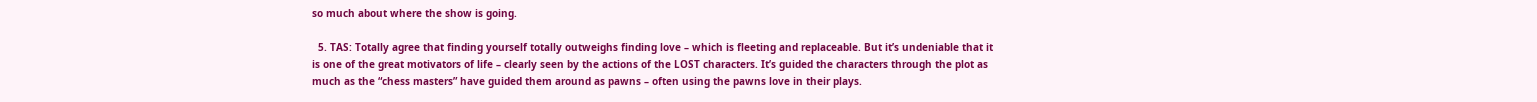so much about where the show is going.

  5. TAS: Totally agree that finding yourself totally outweighs finding love – which is fleeting and replaceable. But it’s undeniable that it is one of the great motivators of life – clearly seen by the actions of the LOST characters. It’s guided the characters through the plot as much as the “chess masters” have guided them around as pawns – often using the pawns love in their plays.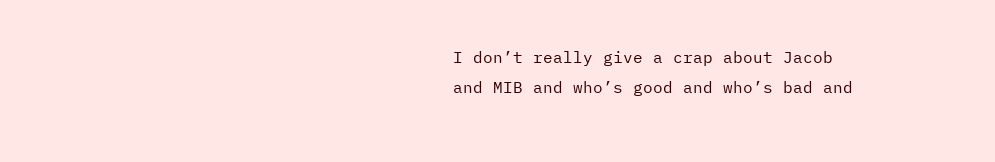I don’t really give a crap about Jacob and MIB and who’s good and who’s bad and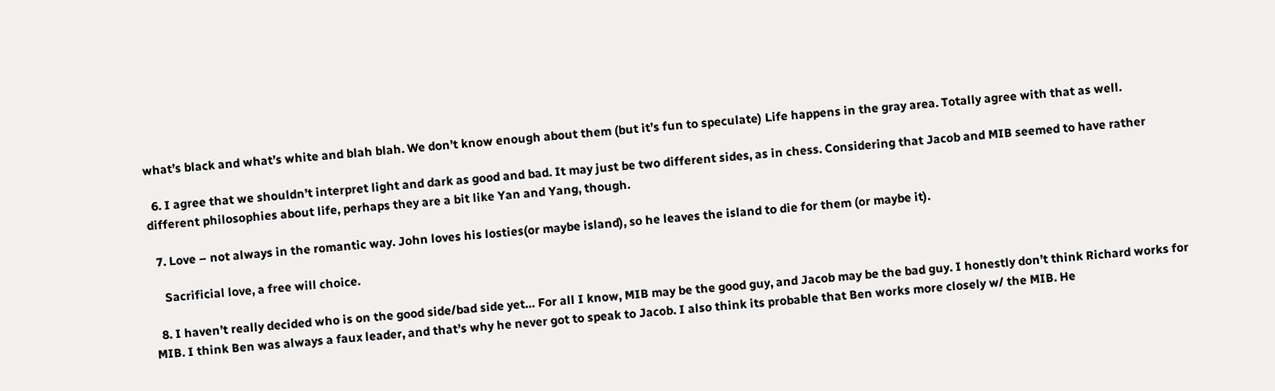what’s black and what’s white and blah blah. We don’t know enough about them (but it’s fun to speculate) Life happens in the gray area. Totally agree with that as well.

  6. I agree that we shouldn’t interpret light and dark as good and bad. It may just be two different sides, as in chess. Considering that Jacob and MIB seemed to have rather different philosophies about life, perhaps they are a bit like Yan and Yang, though.

  7. Love – not always in the romantic way. John loves his losties(or maybe island), so he leaves the island to die for them (or maybe it).

    Sacrificial love, a free will choice.

  8. I haven’t really decided who is on the good side/bad side yet… For all I know, MIB may be the good guy, and Jacob may be the bad guy. I honestly don’t think Richard works for MIB. I think Ben was always a faux leader, and that’s why he never got to speak to Jacob. I also think its probable that Ben works more closely w/ the MIB. He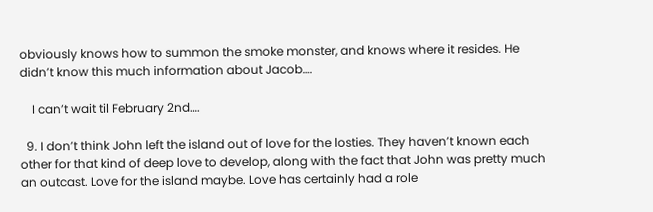obviously knows how to summon the smoke monster, and knows where it resides. He didn’t know this much information about Jacob….

    I can’t wait til February 2nd….

  9. I don’t think John left the island out of love for the losties. They haven’t known each other for that kind of deep love to develop, along with the fact that John was pretty much an outcast. Love for the island maybe. Love has certainly had a role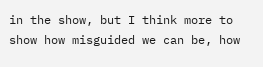in the show, but I think more to show how misguided we can be, how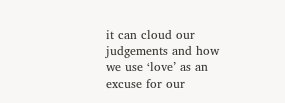it can cloud our judgements and how we use ‘love’ as an excuse for our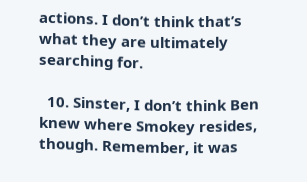actions. I don’t think that’s what they are ultimately searching for.

  10. Sinster, I don’t think Ben knew where Smokey resides, though. Remember, it was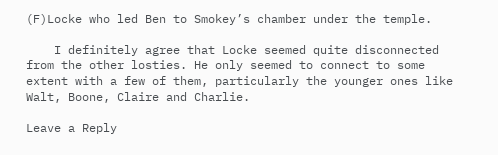(F)Locke who led Ben to Smokey’s chamber under the temple.

    I definitely agree that Locke seemed quite disconnected from the other losties. He only seemed to connect to some extent with a few of them, particularly the younger ones like Walt, Boone, Claire and Charlie.

Leave a Reply